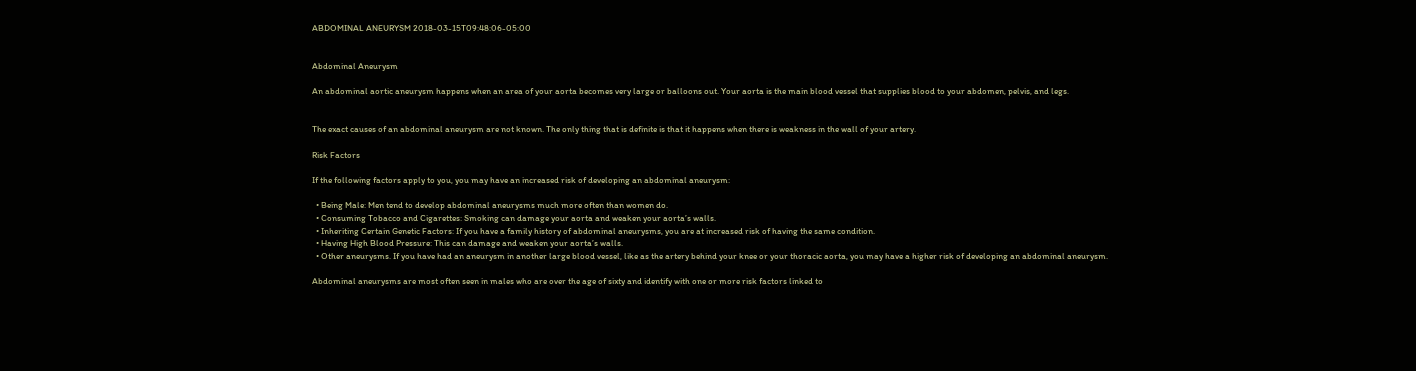ABDOMINAL ANEURYSM 2018-03-15T09:48:06-05:00


Abdominal Aneurysm

An abdominal aortic aneurysm happens when an area of your aorta becomes very large or balloons out. Your aorta is the main blood vessel that supplies blood to your abdomen, pelvis, and legs.


The exact causes of an abdominal aneurysm are not known. The only thing that is definite is that it happens when there is weakness in the wall of your artery.

Risk Factors

If the following factors apply to you, you may have an increased risk of developing an abdominal aneurysm:

  • Being Male: Men tend to develop abdominal aneurysms much more often than women do.
  • Consuming Tobacco and Cigarettes: Smoking can damage your aorta and weaken your aorta’s walls.
  • Inheriting Certain Genetic Factors: If you have a family history of abdominal aneurysms, you are at increased risk of having the same condition.
  • Having High Blood Pressure: This can damage and weaken your aorta’s walls.
  • Other aneurysms. If you have had an aneurysm in another large blood vessel, like as the artery behind your knee or your thoracic aorta, you may have a higher risk of developing an abdominal aneurysm.

Abdominal aneurysms are most often seen in males who are over the age of sixty and identify with one or more risk factors linked to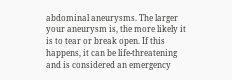abdominal aneurysms. The larger your aneurysm is, the more likely it is to tear or break open. If this happens, it can be life-threatening and is considered an emergency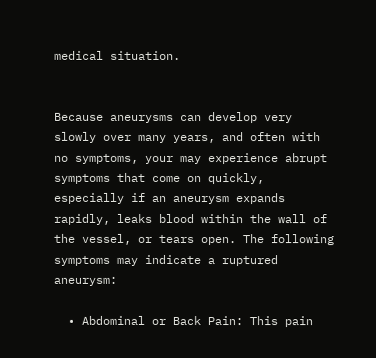medical situation.


Because aneurysms can develop very slowly over many years, and often with no symptoms, your may experience abrupt symptoms that come on quickly, especially if an aneurysm expands rapidly, leaks blood within the wall of the vessel, or tears open. The following symptoms may indicate a ruptured aneurysm:

  • Abdominal or Back Pain: This pain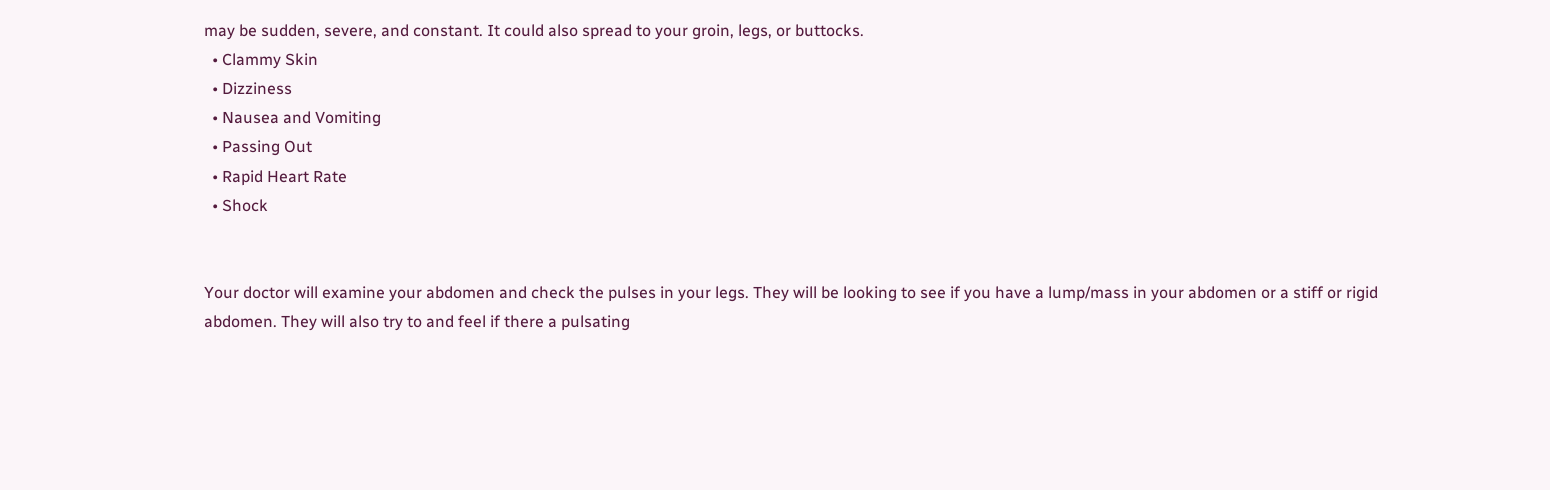may be sudden, severe, and constant. It could also spread to your groin, legs, or buttocks.
  • Clammy Skin
  • Dizziness
  • Nausea and Vomiting
  • Passing Out
  • Rapid Heart Rate
  • Shock


Your doctor will examine your abdomen and check the pulses in your legs. They will be looking to see if you have a lump/mass in your abdomen or a stiff or rigid abdomen. They will also try to and feel if there a pulsating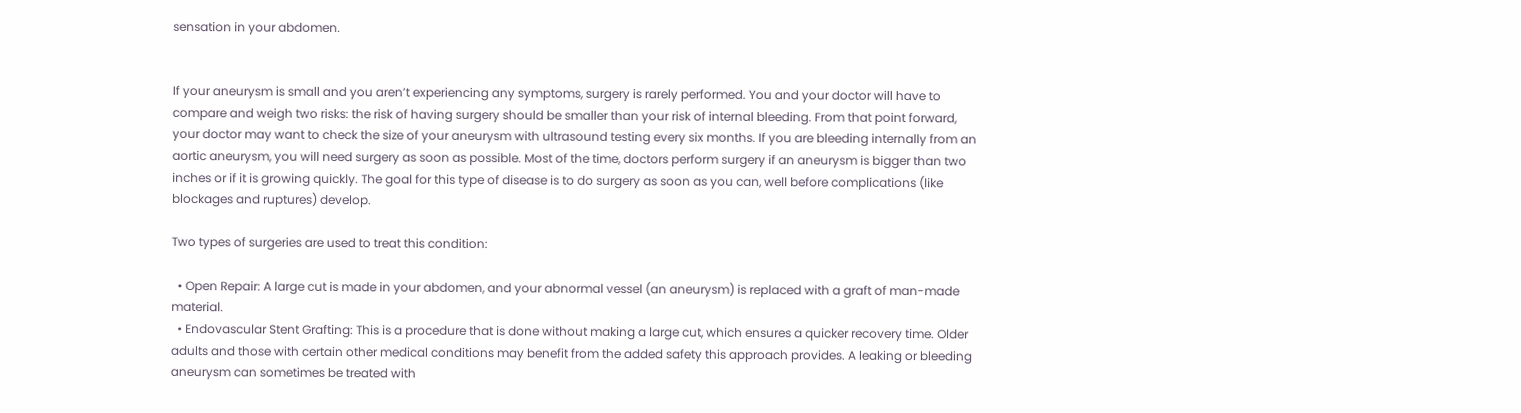sensation in your abdomen.


If your aneurysm is small and you aren’t experiencing any symptoms, surgery is rarely performed. You and your doctor will have to compare and weigh two risks: the risk of having surgery should be smaller than your risk of internal bleeding. From that point forward, your doctor may want to check the size of your aneurysm with ultrasound testing every six months. If you are bleeding internally from an aortic aneurysm, you will need surgery as soon as possible. Most of the time, doctors perform surgery if an aneurysm is bigger than two inches or if it is growing quickly. The goal for this type of disease is to do surgery as soon as you can, well before complications (like blockages and ruptures) develop.

Two types of surgeries are used to treat this condition:

  • Open Repair: A large cut is made in your abdomen, and your abnormal vessel (an aneurysm) is replaced with a graft of man-made material.
  • Endovascular Stent Grafting: This is a procedure that is done without making a large cut, which ensures a quicker recovery time. Older adults and those with certain other medical conditions may benefit from the added safety this approach provides. A leaking or bleeding aneurysm can sometimes be treated with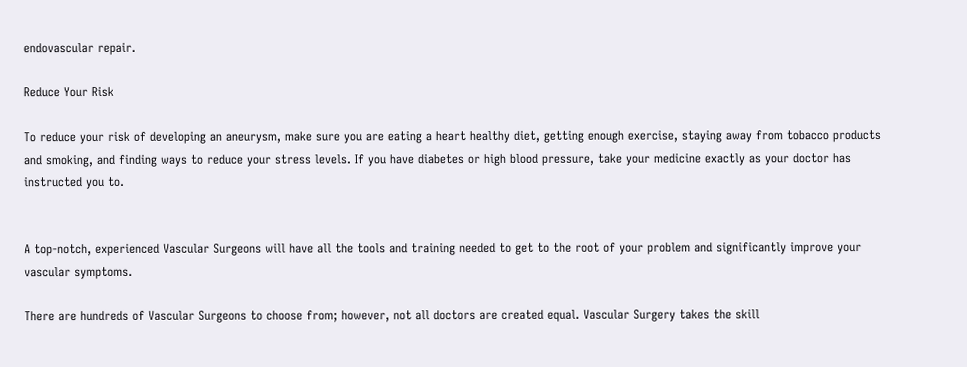endovascular repair.

Reduce Your Risk

To reduce your risk of developing an aneurysm, make sure you are eating a heart healthy diet, getting enough exercise, staying away from tobacco products and smoking, and finding ways to reduce your stress levels. If you have diabetes or high blood pressure, take your medicine exactly as your doctor has instructed you to.


A top-notch, experienced Vascular Surgeons will have all the tools and training needed to get to the root of your problem and significantly improve your vascular symptoms.

There are hundreds of Vascular Surgeons to choose from; however, not all doctors are created equal. Vascular Surgery takes the skill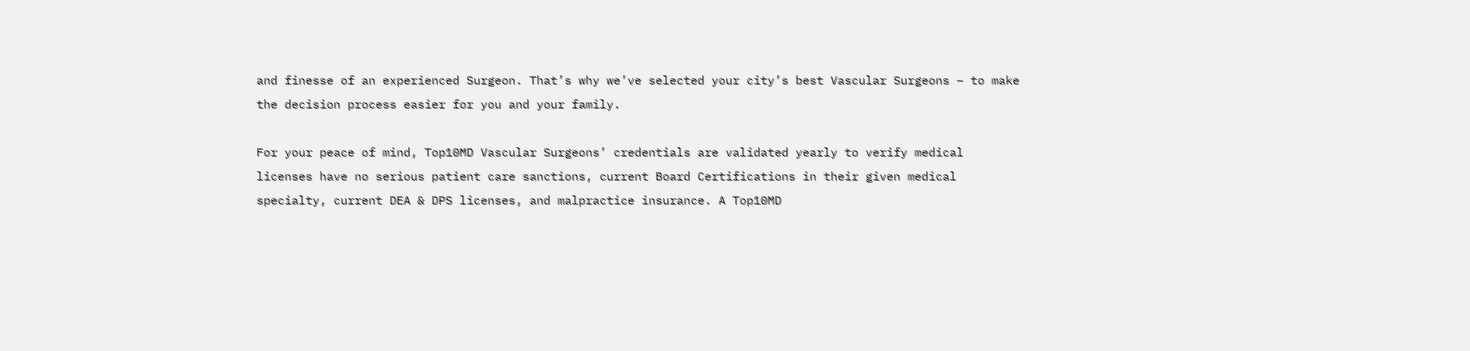and finesse of an experienced Surgeon. That’s why we’ve selected your city’s best Vascular Surgeons – to make the decision process easier for you and your family.

For your peace of mind, Top10MD Vascular Surgeons’ credentials are validated yearly to verify medical licenses have no serious patient care sanctions, current Board Certifications in their given medical specialty, current DEA & DPS licenses, and malpractice insurance. A Top10MD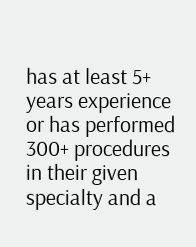has at least 5+ years experience or has performed 300+ procedures in their given specialty and a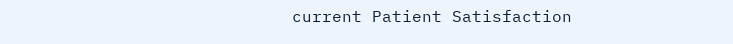current Patient Satisfaction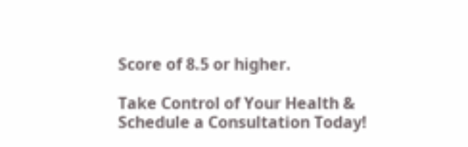Score of 8.5 or higher.

Take Control of Your Health & Schedule a Consultation Today!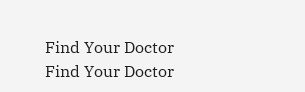Find Your Doctor
Find Your Doctor